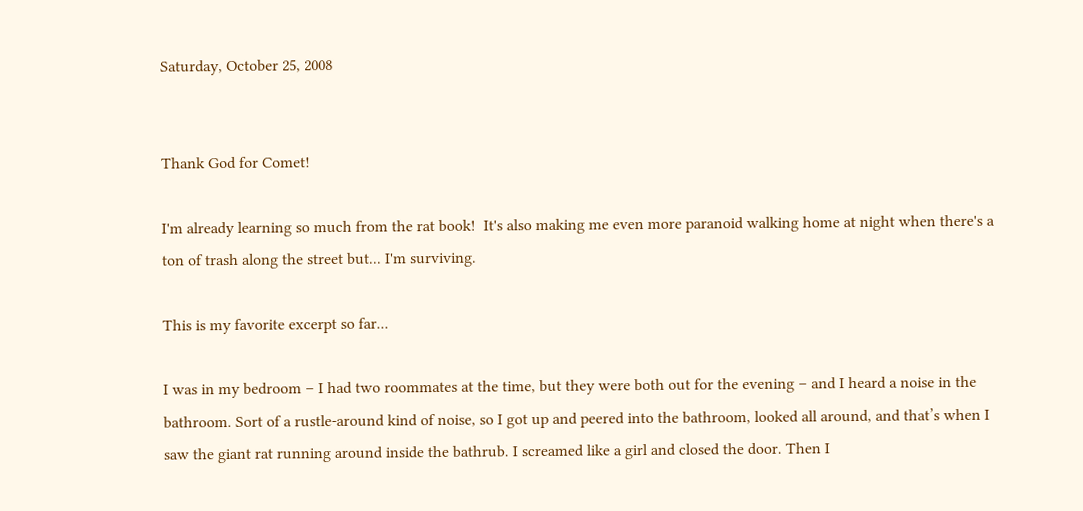Saturday, October 25, 2008


Thank God for Comet!

I'm already learning so much from the rat book!  It's also making me even more paranoid walking home at night when there's a ton of trash along the street but... I'm surviving.

This is my favorite excerpt so far...

I was in my bedroom – I had two roommates at the time, but they were both out for the evening – and I heard a noise in the bathroom. Sort of a rustle-around kind of noise, so I got up and peered into the bathroom, looked all around, and that’s when I saw the giant rat running around inside the bathrub. I screamed like a girl and closed the door. Then I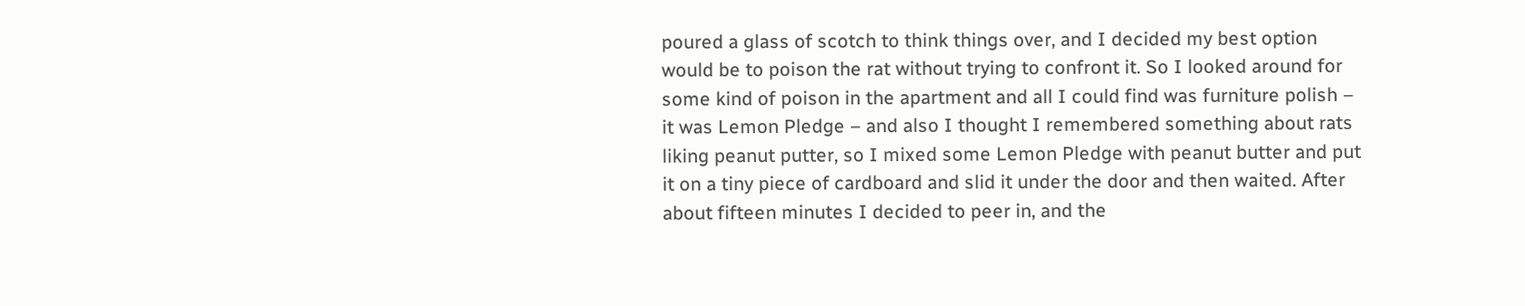poured a glass of scotch to think things over, and I decided my best option would be to poison the rat without trying to confront it. So I looked around for some kind of poison in the apartment and all I could find was furniture polish – it was Lemon Pledge – and also I thought I remembered something about rats liking peanut putter, so I mixed some Lemon Pledge with peanut butter and put it on a tiny piece of cardboard and slid it under the door and then waited. After about fifteen minutes I decided to peer in, and the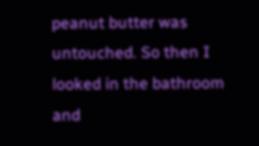peanut butter was untouched. So then I looked in the bathroom and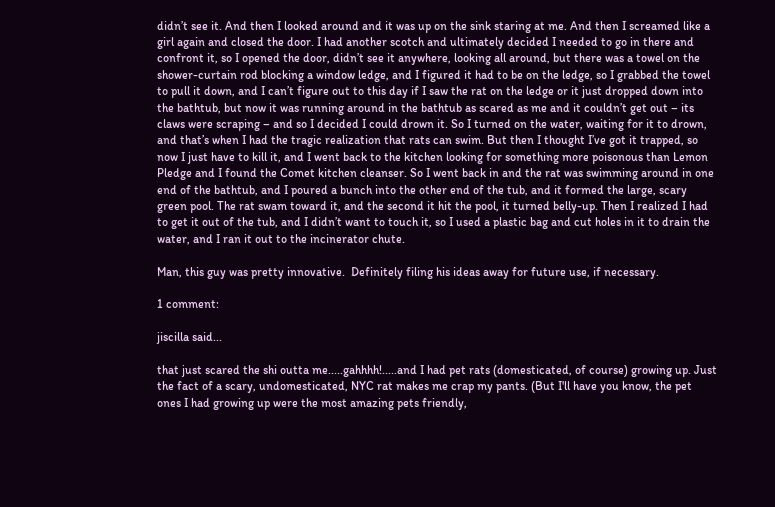didn’t see it. And then I looked around and it was up on the sink staring at me. And then I screamed like a girl again and closed the door. I had another scotch and ultimately decided I needed to go in there and confront it, so I opened the door, didn’t see it anywhere, looking all around, but there was a towel on the shower-curtain rod blocking a window ledge, and I figured it had to be on the ledge, so I grabbed the towel to pull it down, and I can’t figure out to this day if I saw the rat on the ledge or it just dropped down into the bathtub, but now it was running around in the bathtub as scared as me and it couldn’t get out – its claws were scraping – and so I decided I could drown it. So I turned on the water, waiting for it to drown, and that’s when I had the tragic realization that rats can swim. But then I thought I’ve got it trapped, so now I just have to kill it, and I went back to the kitchen looking for something more poisonous than Lemon Pledge and I found the Comet kitchen cleanser. So I went back in and the rat was swimming around in one end of the bathtub, and I poured a bunch into the other end of the tub, and it formed the large, scary green pool. The rat swam toward it, and the second it hit the pool, it turned belly-up. Then I realized I had to get it out of the tub, and I didn’t want to touch it, so I used a plastic bag and cut holes in it to drain the water, and I ran it out to the incinerator chute.

Man, this guy was pretty innovative.  Definitely filing his ideas away for future use, if necessary.

1 comment:

jiscilla said...

that just scared the shi outta me.....gahhhh!.....and I had pet rats (domesticated, of course) growing up. Just the fact of a scary, undomesticated, NYC rat makes me crap my pants. (But I'll have you know, the pet ones I had growing up were the most amazing pets friendly,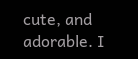cute, and adorable. I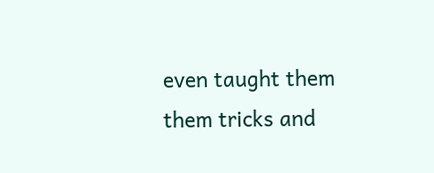even taught them them tricks and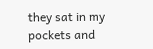they sat in my pockets and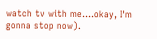watch tv with me....okay, I'm gonna stop now).